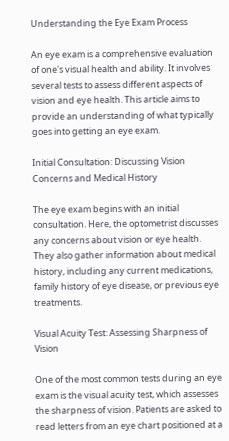Understanding the Eye Exam Process

An eye exam is a comprehensive evaluation of one's visual health and ability. It involves several tests to assess different aspects of vision and eye health. This article aims to provide an understanding of what typically goes into getting an eye exam.

Initial Consultation: Discussing Vision Concerns and Medical History

The eye exam begins with an initial consultation. Here, the optometrist discusses any concerns about vision or eye health. They also gather information about medical history, including any current medications, family history of eye disease, or previous eye treatments.

Visual Acuity Test: Assessing Sharpness of Vision

One of the most common tests during an eye exam is the visual acuity test, which assesses the sharpness of vision. Patients are asked to read letters from an eye chart positioned at a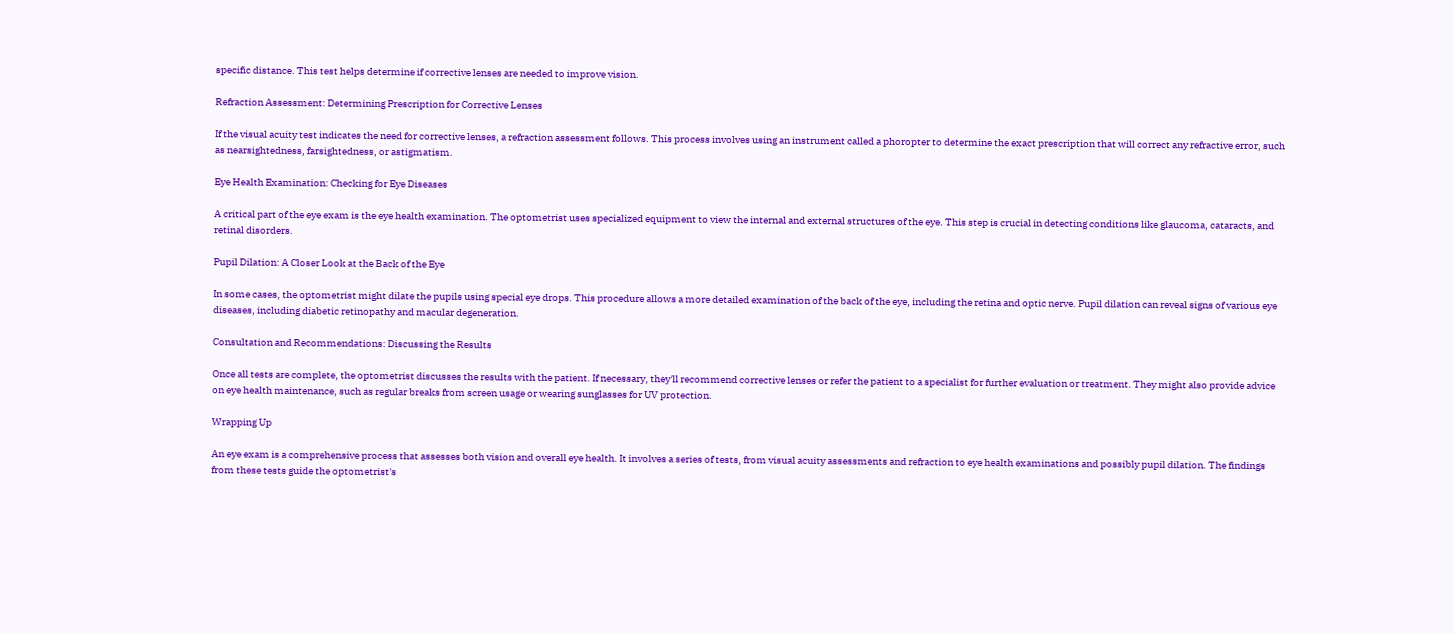specific distance. This test helps determine if corrective lenses are needed to improve vision.

Refraction Assessment: Determining Prescription for Corrective Lenses

If the visual acuity test indicates the need for corrective lenses, a refraction assessment follows. This process involves using an instrument called a phoropter to determine the exact prescription that will correct any refractive error, such as nearsightedness, farsightedness, or astigmatism.

Eye Health Examination: Checking for Eye Diseases

A critical part of the eye exam is the eye health examination. The optometrist uses specialized equipment to view the internal and external structures of the eye. This step is crucial in detecting conditions like glaucoma, cataracts, and retinal disorders.

Pupil Dilation: A Closer Look at the Back of the Eye

In some cases, the optometrist might dilate the pupils using special eye drops. This procedure allows a more detailed examination of the back of the eye, including the retina and optic nerve. Pupil dilation can reveal signs of various eye diseases, including diabetic retinopathy and macular degeneration.

Consultation and Recommendations: Discussing the Results

Once all tests are complete, the optometrist discusses the results with the patient. If necessary, they'll recommend corrective lenses or refer the patient to a specialist for further evaluation or treatment. They might also provide advice on eye health maintenance, such as regular breaks from screen usage or wearing sunglasses for UV protection.

Wrapping Up

An eye exam is a comprehensive process that assesses both vision and overall eye health. It involves a series of tests, from visual acuity assessments and refraction to eye health examinations and possibly pupil dilation. The findings from these tests guide the optometrist's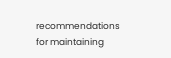recommendations for maintaining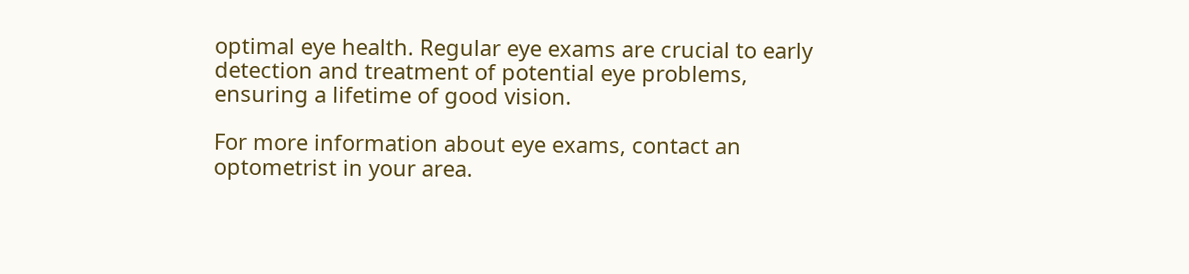optimal eye health. Regular eye exams are crucial to early detection and treatment of potential eye problems, ensuring a lifetime of good vision.

For more information about eye exams, contact an optometrist in your area.